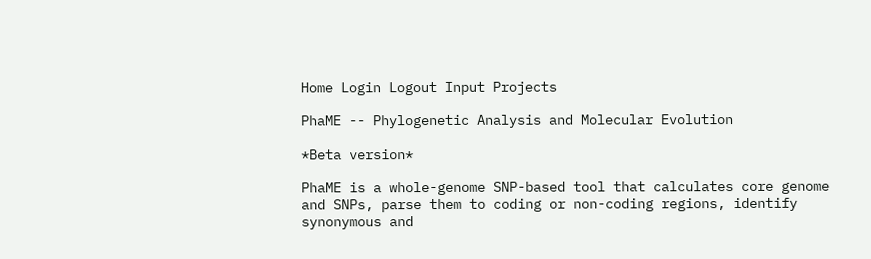Home Login Logout Input Projects

PhaME -- Phylogenetic Analysis and Molecular Evolution

*Beta version*

PhaME is a whole-genome SNP-based tool that calculates core genome and SNPs, parse them to coding or non-coding regions, identify synonymous and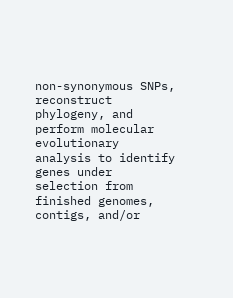non-synonymous SNPs, reconstruct phylogeny, and perform molecular evolutionary analysis to identify genes under selection from finished genomes, contigs, and/or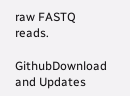raw FASTQ reads.

GithubDownload and Updates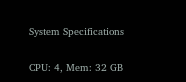System Specifications

CPU: 4, Mem: 32 GB